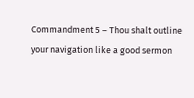Commandment 5 – Thou shalt outline your navigation like a good sermon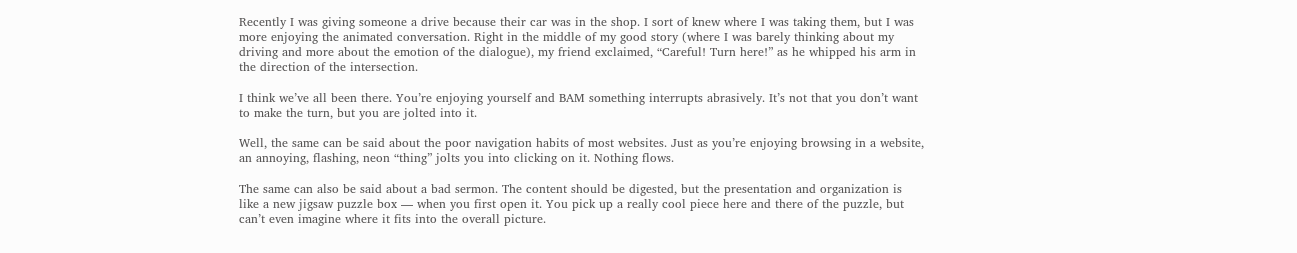Recently I was giving someone a drive because their car was in the shop. I sort of knew where I was taking them, but I was more enjoying the animated conversation. Right in the middle of my good story (where I was barely thinking about my driving and more about the emotion of the dialogue), my friend exclaimed, “Careful! Turn here!” as he whipped his arm in the direction of the intersection.

I think we’ve all been there. You’re enjoying yourself and BAM something interrupts abrasively. It’s not that you don’t want to make the turn, but you are jolted into it.

Well, the same can be said about the poor navigation habits of most websites. Just as you’re enjoying browsing in a website, an annoying, flashing, neon “thing” jolts you into clicking on it. Nothing flows.

The same can also be said about a bad sermon. The content should be digested, but the presentation and organization is like a new jigsaw puzzle box — when you first open it. You pick up a really cool piece here and there of the puzzle, but can’t even imagine where it fits into the overall picture.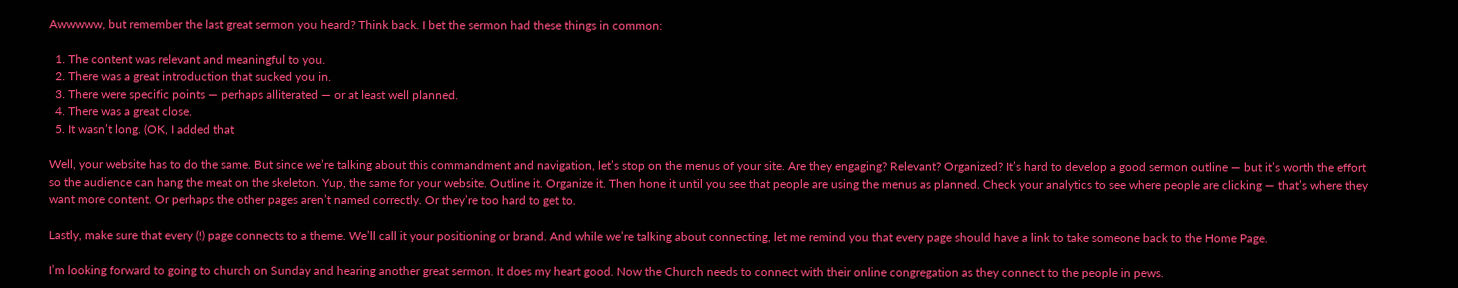Awwwww, but remember the last great sermon you heard? Think back. I bet the sermon had these things in common:

  1. The content was relevant and meaningful to you.
  2. There was a great introduction that sucked you in.
  3. There were specific points — perhaps alliterated — or at least well planned.
  4. There was a great close.
  5. It wasn’t long. (OK, I added that

Well, your website has to do the same. But since we’re talking about this commandment and navigation, let’s stop on the menus of your site. Are they engaging? Relevant? Organized? It’s hard to develop a good sermon outline — but it’s worth the effort so the audience can hang the meat on the skeleton. Yup, the same for your website. Outline it. Organize it. Then hone it until you see that people are using the menus as planned. Check your analytics to see where people are clicking — that’s where they want more content. Or perhaps the other pages aren’t named correctly. Or they’re too hard to get to.

Lastly, make sure that every (!) page connects to a theme. We’ll call it your positioning or brand. And while we’re talking about connecting, let me remind you that every page should have a link to take someone back to the Home Page.

I’m looking forward to going to church on Sunday and hearing another great sermon. It does my heart good. Now the Church needs to connect with their online congregation as they connect to the people in pews.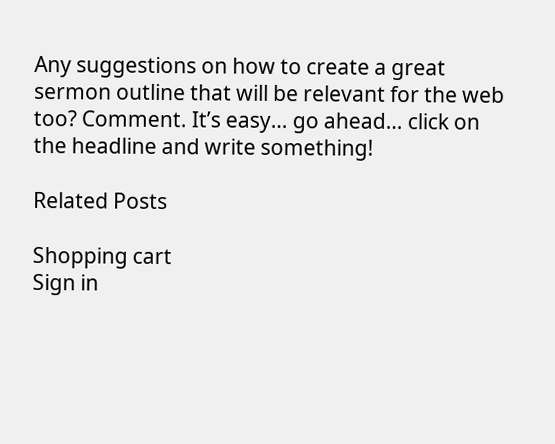Any suggestions on how to create a great sermon outline that will be relevant for the web too? Comment. It’s easy… go ahead… click on the headline and write something!

Related Posts

Shopping cart
Sign in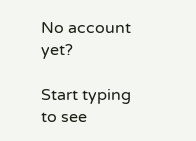No account yet?

Start typing to see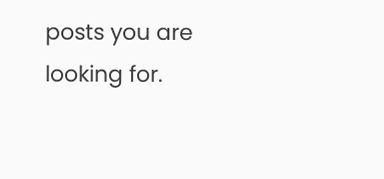posts you are looking for.